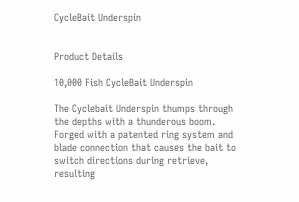CycleBait Underspin


Product Details

10,000 Fish CycleBait Underspin

The Cyclebait Underspin thumps through the depths with a thunderous boom. Forged with a patented ring system and blade connection that causes the bait to switch directions during retrieve, resulting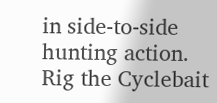in side-to-side hunting action. Rig the Cyclebait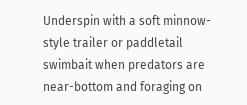Underspin with a soft minnow-style trailer or paddletail swimbait when predators are near-bottom and foraging on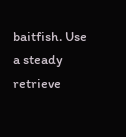baitfish. Use a steady retrieve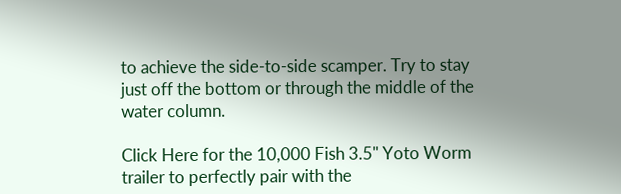to achieve the side-to-side scamper. Try to stay just off the bottom or through the middle of the water column.

Click Here for the 10,000 Fish 3.5" Yoto Worm trailer to perfectly pair with the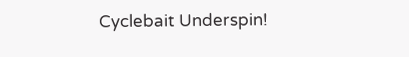Cyclebait Underspin!